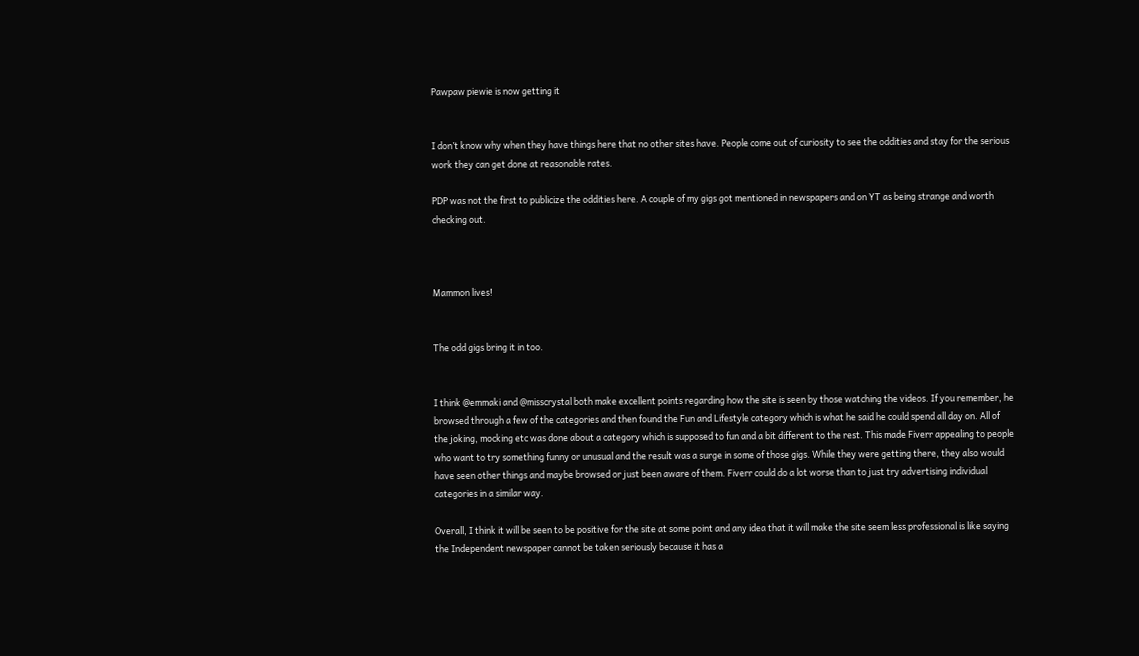Pawpaw piewie is now getting it


I don’t know why when they have things here that no other sites have. People come out of curiosity to see the oddities and stay for the serious work they can get done at reasonable rates.

PDP was not the first to publicize the oddities here. A couple of my gigs got mentioned in newspapers and on YT as being strange and worth checking out.



Mammon lives!


The odd gigs bring it in too.


I think @emmaki and @misscrystal both make excellent points regarding how the site is seen by those watching the videos. If you remember, he browsed through a few of the categories and then found the Fun and Lifestyle category which is what he said he could spend all day on. All of the joking, mocking etc was done about a category which is supposed to fun and a bit different to the rest. This made Fiverr appealing to people who want to try something funny or unusual and the result was a surge in some of those gigs. While they were getting there, they also would have seen other things and maybe browsed or just been aware of them. Fiverr could do a lot worse than to just try advertising individual categories in a similar way.

Overall, I think it will be seen to be positive for the site at some point and any idea that it will make the site seem less professional is like saying the Independent newspaper cannot be taken seriously because it has a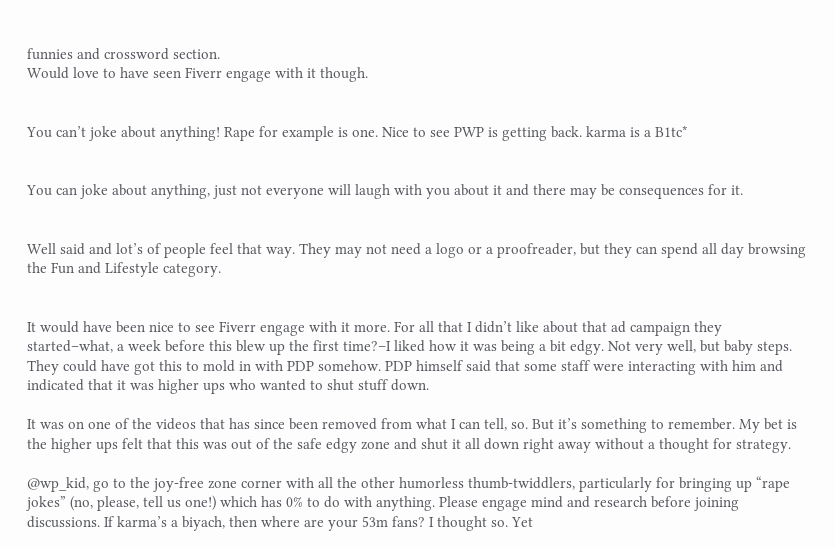funnies and crossword section.
Would love to have seen Fiverr engage with it though.


You can’t joke about anything! Rape for example is one. Nice to see PWP is getting back. karma is a B1tc*


You can joke about anything, just not everyone will laugh with you about it and there may be consequences for it.


Well said and lot’s of people feel that way. They may not need a logo or a proofreader, but they can spend all day browsing the Fun and Lifestyle category.


It would have been nice to see Fiverr engage with it more. For all that I didn’t like about that ad campaign they started–what, a week before this blew up the first time?–I liked how it was being a bit edgy. Not very well, but baby steps. They could have got this to mold in with PDP somehow. PDP himself said that some staff were interacting with him and indicated that it was higher ups who wanted to shut stuff down.

It was on one of the videos that has since been removed from what I can tell, so. But it’s something to remember. My bet is the higher ups felt that this was out of the safe edgy zone and shut it all down right away without a thought for strategy.

@wp_kid, go to the joy-free zone corner with all the other humorless thumb-twiddlers, particularly for bringing up “rape jokes” (no, please, tell us one!) which has 0% to do with anything. Please engage mind and research before joining discussions. If karma’s a biyach, then where are your 53m fans? I thought so. Yet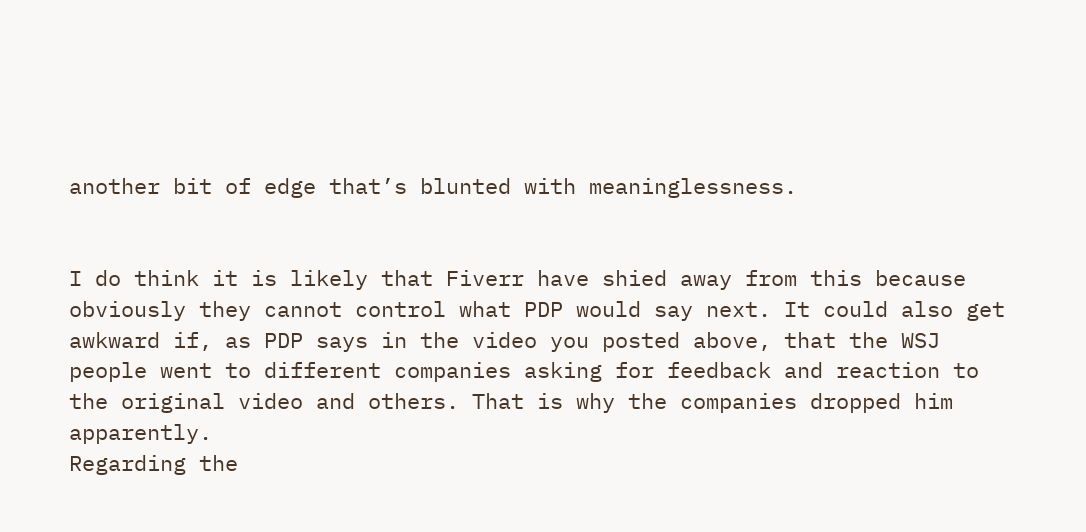another bit of edge that’s blunted with meaninglessness.


I do think it is likely that Fiverr have shied away from this because obviously they cannot control what PDP would say next. It could also get awkward if, as PDP says in the video you posted above, that the WSJ people went to different companies asking for feedback and reaction to the original video and others. That is why the companies dropped him apparently.
Regarding the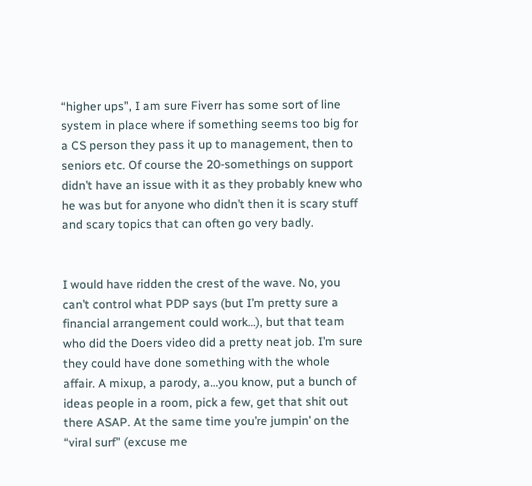“higher ups”, I am sure Fiverr has some sort of line system in place where if something seems too big for a CS person they pass it up to management, then to seniors etc. Of course the 20-somethings on support didn’t have an issue with it as they probably knew who he was but for anyone who didn’t then it is scary stuff and scary topics that can often go very badly.


I would have ridden the crest of the wave. No, you can’t control what PDP says (but I’m pretty sure a financial arrangement could work…), but that team who did the Doers video did a pretty neat job. I’m sure they could have done something with the whole affair. A mixup, a parody, a…you know, put a bunch of ideas people in a room, pick a few, get that shit out there ASAP. At the same time you’re jumpin’ on the “viral surf” (excuse me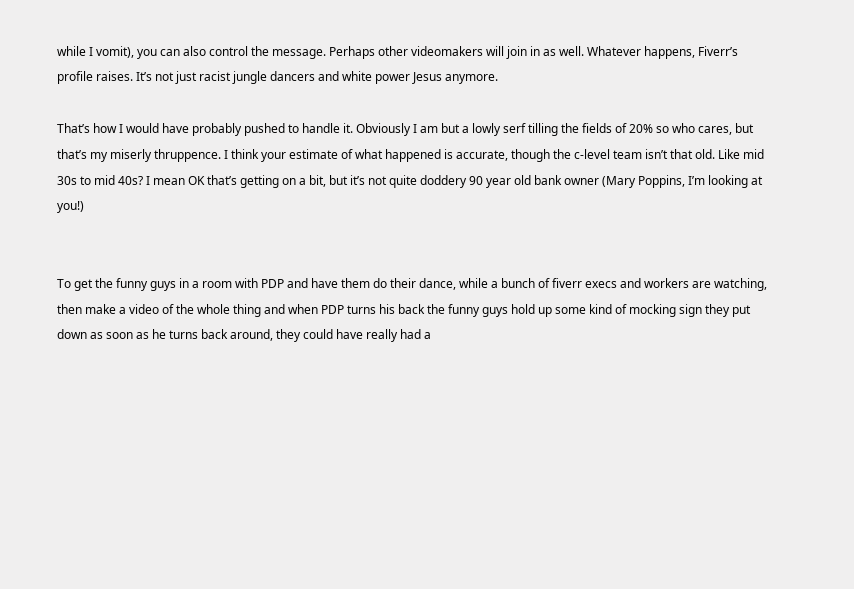while I vomit), you can also control the message. Perhaps other videomakers will join in as well. Whatever happens, Fiverr’s profile raises. It’s not just racist jungle dancers and white power Jesus anymore.

That’s how I would have probably pushed to handle it. Obviously I am but a lowly serf tilling the fields of 20% so who cares, but that’s my miserly thruppence. I think your estimate of what happened is accurate, though the c-level team isn’t that old. Like mid 30s to mid 40s? I mean OK that’s getting on a bit, but it’s not quite doddery 90 year old bank owner (Mary Poppins, I’m looking at you!)


To get the funny guys in a room with PDP and have them do their dance, while a bunch of fiverr execs and workers are watching, then make a video of the whole thing and when PDP turns his back the funny guys hold up some kind of mocking sign they put down as soon as he turns back around, they could have really had a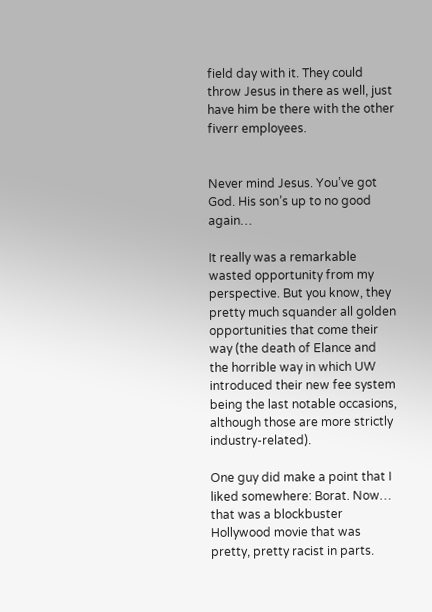field day with it. They could throw Jesus in there as well, just have him be there with the other fiverr employees.


Never mind Jesus. You’ve got God. His son’s up to no good again…

It really was a remarkable wasted opportunity from my perspective. But you know, they pretty much squander all golden opportunities that come their way (the death of Elance and the horrible way in which UW introduced their new fee system being the last notable occasions, although those are more strictly industry-related).

One guy did make a point that I liked somewhere: Borat. Now… that was a blockbuster Hollywood movie that was pretty, pretty racist in parts.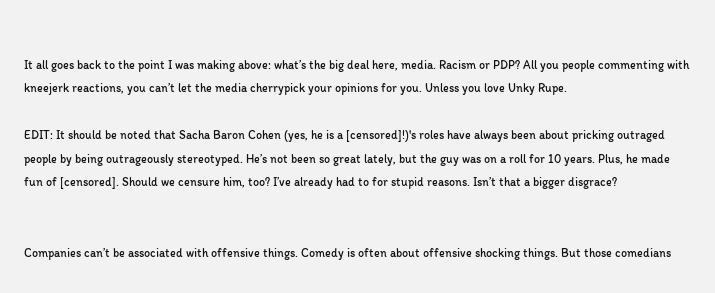It all goes back to the point I was making above: what’s the big deal here, media. Racism or PDP? All you people commenting with kneejerk reactions, you can’t let the media cherrypick your opinions for you. Unless you love Unky Rupe.

EDIT: It should be noted that Sacha Baron Cohen (yes, he is a [censored]!)'s roles have always been about pricking outraged people by being outrageously stereotyped. He’s not been so great lately, but the guy was on a roll for 10 years. Plus, he made fun of [censored]. Should we censure him, too? I’ve already had to for stupid reasons. Isn’t that a bigger disgrace?


Companies can’t be associated with offensive things. Comedy is often about offensive shocking things. But those comedians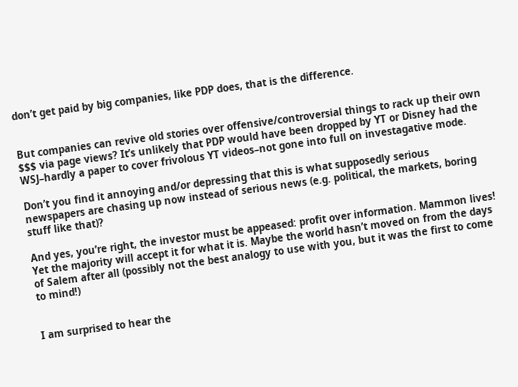don’t get paid by big companies, like PDP does, that is the difference.


But companies can revive old stories over offensive/controversial things to rack up their own $$$ via page views? It’s unlikely that PDP would have been dropped by YT or Disney had the WSJ–hardly a paper to cover frivolous YT videos–not gone into full on investagative mode.

Don’t you find it annoying and/or depressing that this is what supposedly serious newspapers are chasing up now instead of serious news (e.g. political, the markets, boring stuff like that)?

And yes, you’re right, the investor must be appeased: profit over information. Mammon lives! Yet the majority will accept it for what it is. Maybe the world hasn’t moved on from the days of Salem after all (possibly not the best analogy to use with you, but it was the first to come to mind!)


I am surprised to hear the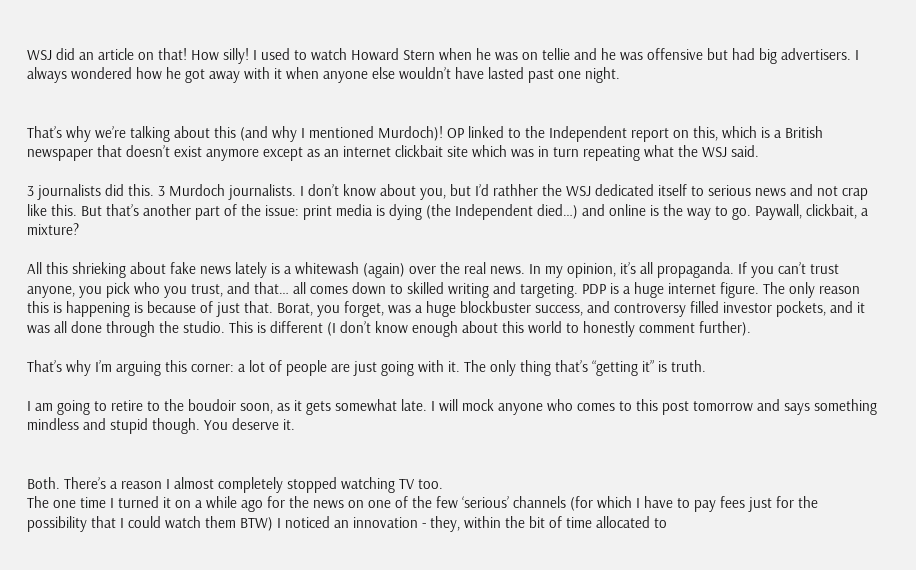WSJ did an article on that! How silly! I used to watch Howard Stern when he was on tellie and he was offensive but had big advertisers. I always wondered how he got away with it when anyone else wouldn’t have lasted past one night.


That’s why we’re talking about this (and why I mentioned Murdoch)! OP linked to the Independent report on this, which is a British newspaper that doesn’t exist anymore except as an internet clickbait site which was in turn repeating what the WSJ said.

3 journalists did this. 3 Murdoch journalists. I don’t know about you, but I’d rathher the WSJ dedicated itself to serious news and not crap like this. But that’s another part of the issue: print media is dying (the Independent died…) and online is the way to go. Paywall, clickbait, a mixture?

All this shrieking about fake news lately is a whitewash (again) over the real news. In my opinion, it’s all propaganda. If you can’t trust anyone, you pick who you trust, and that… all comes down to skilled writing and targeting. PDP is a huge internet figure. The only reason this is happening is because of just that. Borat, you forget, was a huge blockbuster success, and controversy filled investor pockets, and it was all done through the studio. This is different (I don’t know enough about this world to honestly comment further).

That’s why I’m arguing this corner: a lot of people are just going with it. The only thing that’s “getting it” is truth.

I am going to retire to the boudoir soon, as it gets somewhat late. I will mock anyone who comes to this post tomorrow and says something mindless and stupid though. You deserve it.


Both. There’s a reason I almost completely stopped watching TV too.
The one time I turned it on a while ago for the news on one of the few ‘serious’ channels (for which I have to pay fees just for the possibility that I could watch them BTW) I noticed an innovation - they, within the bit of time allocated to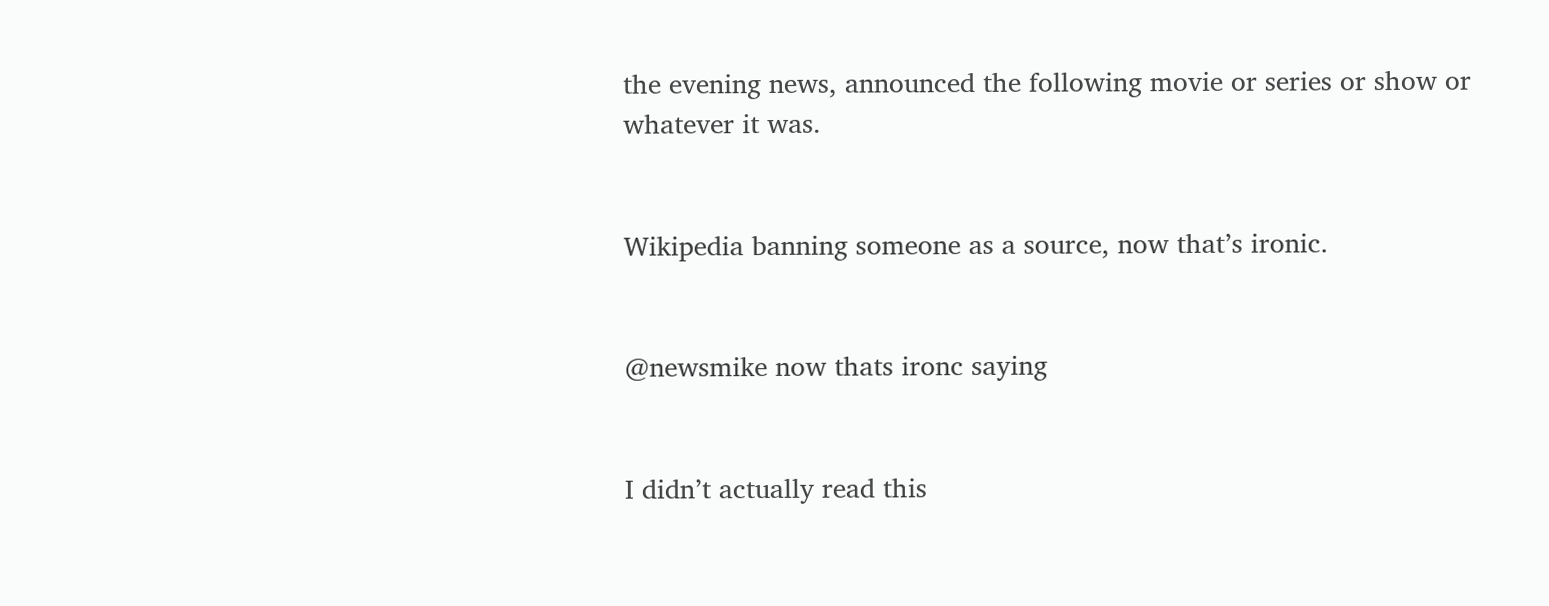the evening news, announced the following movie or series or show or whatever it was.


Wikipedia banning someone as a source, now that’s ironic.


@newsmike now thats ironc saying


I didn’t actually read this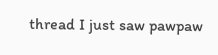thread I just saw pawpaw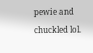pewie and chuckled lol.